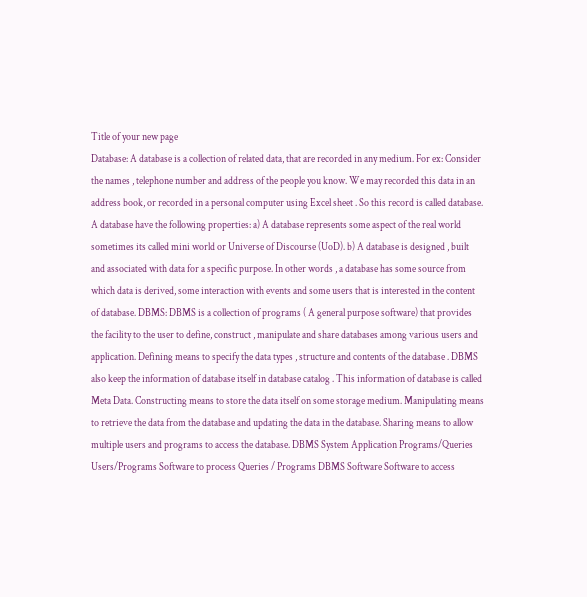Title of your new page
Database: A database is a collection of related data, that are recorded in any medium. For ex: Consider the names , telephone number and address of the people you know. We may recorded this data in an address book, or recorded in a personal computer using Excel sheet . So this record is called database. A database have the following properties: a) A database represents some aspect of the real world sometimes its called mini world or Universe of Discourse (UoD). b) A database is designed , built and associated with data for a specific purpose. In other words , a database has some source from which data is derived, some interaction with events and some users that is interested in the content of database. DBMS: DBMS is a collection of programs ( A general purpose software) that provides the facility to the user to define, construct , manipulate and share databases among various users and application. Defining means to specify the data types , structure and contents of the database . DBMS also keep the information of database itself in database catalog . This information of database is called Meta Data. Constructing means to store the data itself on some storage medium. Manipulating means to retrieve the data from the database and updating the data in the database. Sharing means to allow multiple users and programs to access the database. DBMS System Application Programs/Queries Users/Programs Software to process Queries / Programs DBMS Software Software to access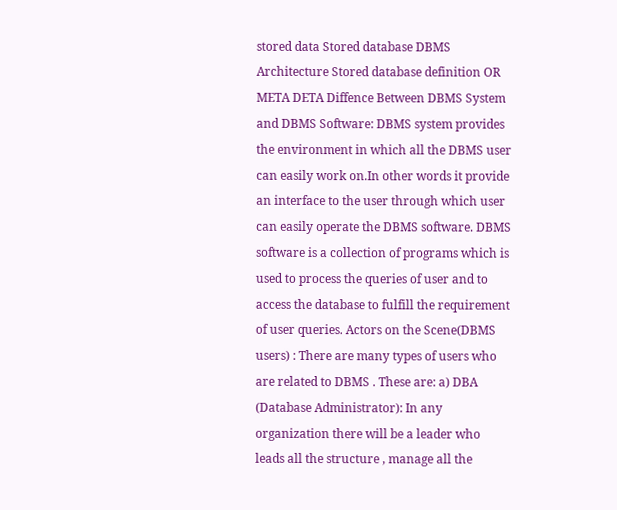stored data Stored database DBMS Architecture Stored database definition OR META DETA Diffence Between DBMS System and DBMS Software: DBMS system provides the environment in which all the DBMS user can easily work on.In other words it provide an interface to the user through which user can easily operate the DBMS software. DBMS software is a collection of programs which is used to process the queries of user and to access the database to fulfill the requirement of user queries. Actors on the Scene(DBMS users) : There are many types of users who are related to DBMS . These are: a) DBA (Database Administrator): In any organization there will be a leader who leads all the structure , manage all the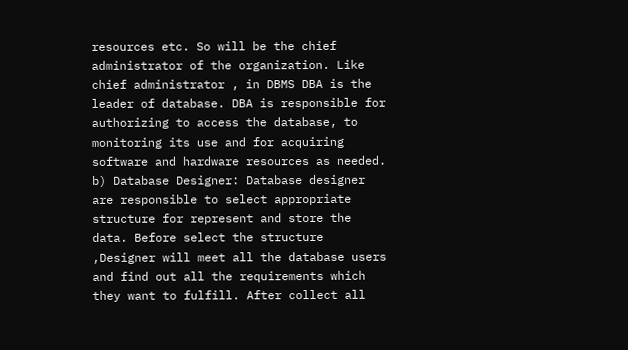resources etc. So will be the chief administrator of the organization. Like chief administrator , in DBMS DBA is the leader of database. DBA is responsible for authorizing to access the database, to monitoring its use and for acquiring software and hardware resources as needed. b) Database Designer: Database designer are responsible to select appropriate structure for represent and store the data. Before select the structure ,Designer will meet all the database users and find out all the requirements which they want to fulfill. After collect all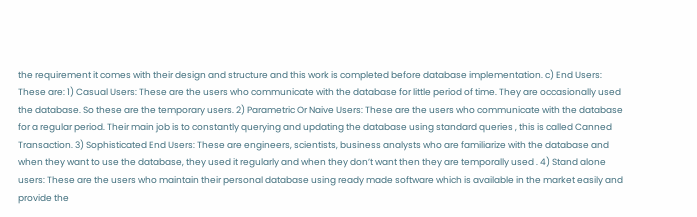the requirement it comes with their design and structure and this work is completed before database implementation. c) End Users: These are: 1) Casual Users: These are the users who communicate with the database for little period of time. They are occasionally used the database. So these are the temporary users. 2) Parametric Or Naive Users: These are the users who communicate with the database for a regular period. Their main job is to constantly querying and updating the database using standard queries , this is called Canned Transaction. 3) Sophisticated End Users: These are engineers, scientists, business analysts who are familiarize with the database and when they want to use the database, they used it regularly and when they don’t want then they are temporally used . 4) Stand alone users: These are the users who maintain their personal database using ready made software which is available in the market easily and provide the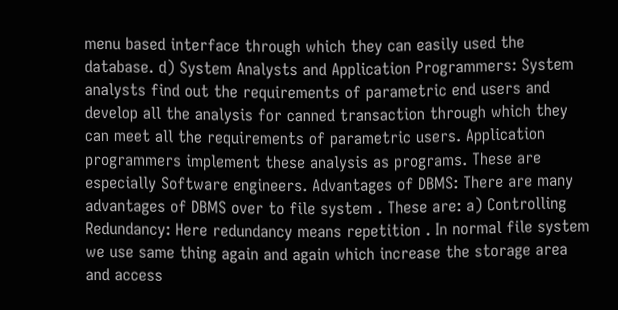menu based interface through which they can easily used the database. d) System Analysts and Application Programmers: System analysts find out the requirements of parametric end users and develop all the analysis for canned transaction through which they can meet all the requirements of parametric users. Application programmers implement these analysis as programs. These are especially Software engineers. Advantages of DBMS: There are many advantages of DBMS over to file system . These are: a) Controlling Redundancy: Here redundancy means repetition . In normal file system we use same thing again and again which increase the storage area and access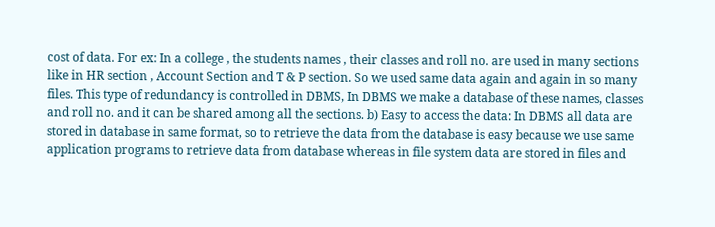cost of data. For ex: In a college , the students names , their classes and roll no. are used in many sections like in HR section , Account Section and T & P section. So we used same data again and again in so many files. This type of redundancy is controlled in DBMS, In DBMS we make a database of these names, classes and roll no. and it can be shared among all the sections. b) Easy to access the data: In DBMS all data are stored in database in same format, so to retrieve the data from the database is easy because we use same application programs to retrieve data from database whereas in file system data are stored in files and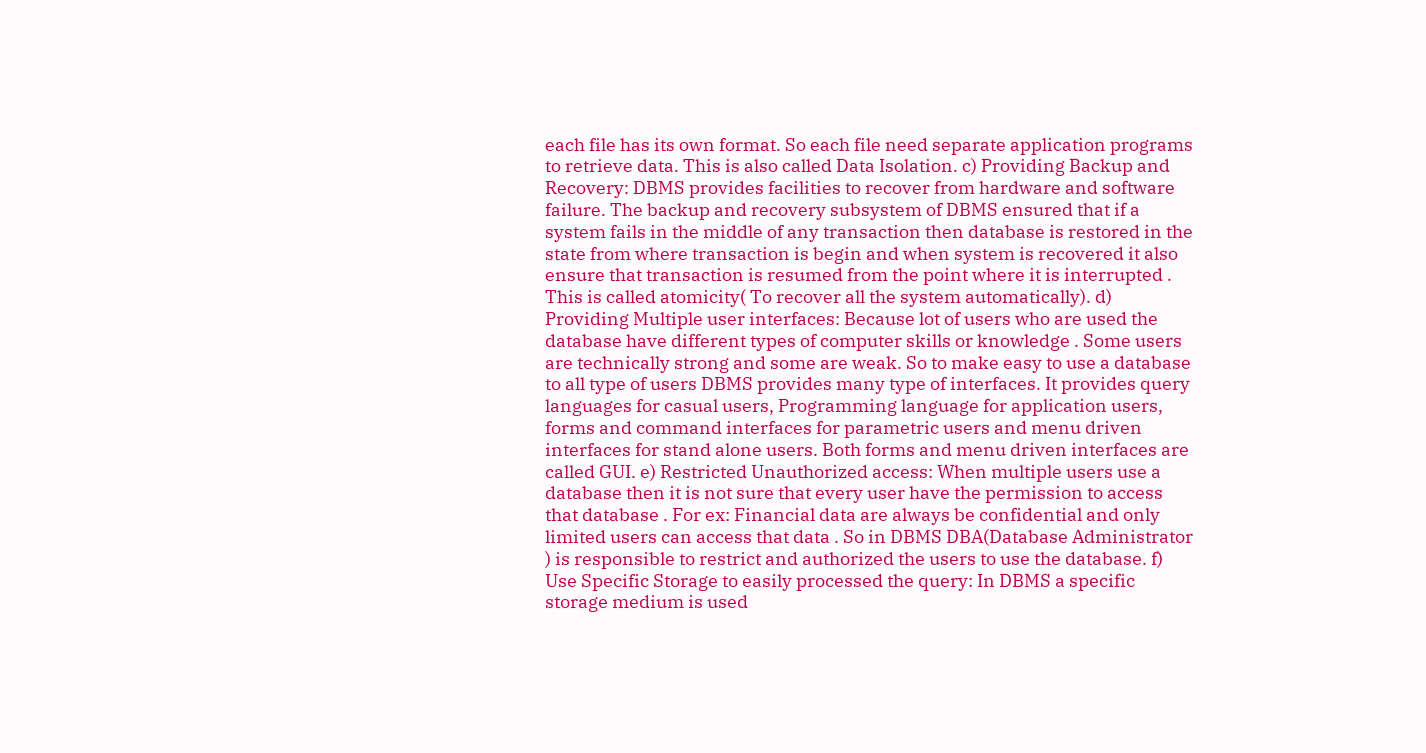each file has its own format. So each file need separate application programs to retrieve data. This is also called Data Isolation. c) Providing Backup and Recovery: DBMS provides facilities to recover from hardware and software failure. The backup and recovery subsystem of DBMS ensured that if a system fails in the middle of any transaction then database is restored in the state from where transaction is begin and when system is recovered it also ensure that transaction is resumed from the point where it is interrupted . This is called atomicity( To recover all the system automatically). d) Providing Multiple user interfaces: Because lot of users who are used the database have different types of computer skills or knowledge . Some users are technically strong and some are weak. So to make easy to use a database to all type of users DBMS provides many type of interfaces. It provides query languages for casual users, Programming language for application users, forms and command interfaces for parametric users and menu driven interfaces for stand alone users. Both forms and menu driven interfaces are called GUI. e) Restricted Unauthorized access: When multiple users use a database then it is not sure that every user have the permission to access that database . For ex: Financial data are always be confidential and only limited users can access that data . So in DBMS DBA(Database Administrator ) is responsible to restrict and authorized the users to use the database. f) Use Specific Storage to easily processed the query: In DBMS a specific storage medium is used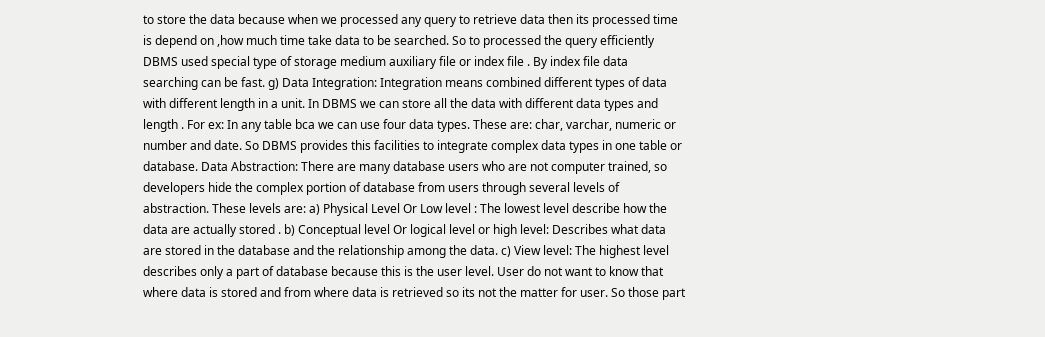to store the data because when we processed any query to retrieve data then its processed time is depend on ,how much time take data to be searched. So to processed the query efficiently DBMS used special type of storage medium auxiliary file or index file . By index file data searching can be fast. g) Data Integration: Integration means combined different types of data with different length in a unit. In DBMS we can store all the data with different data types and length . For ex: In any table bca we can use four data types. These are: char, varchar, numeric or number and date. So DBMS provides this facilities to integrate complex data types in one table or database. Data Abstraction: There are many database users who are not computer trained, so developers hide the complex portion of database from users through several levels of abstraction. These levels are: a) Physical Level Or Low level : The lowest level describe how the data are actually stored . b) Conceptual level Or logical level or high level: Describes what data are stored in the database and the relationship among the data. c) View level: The highest level describes only a part of database because this is the user level. User do not want to know that where data is stored and from where data is retrieved so its not the matter for user. So those part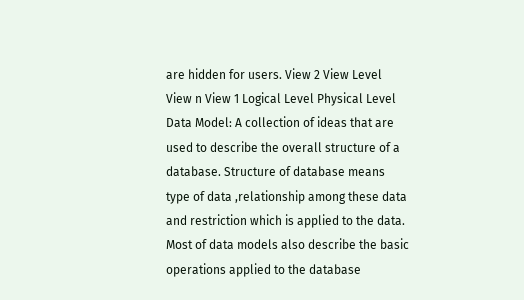are hidden for users. View 2 View Level View n View 1 Logical Level Physical Level Data Model: A collection of ideas that are used to describe the overall structure of a database. Structure of database means type of data ,relationship among these data and restriction which is applied to the data. Most of data models also describe the basic operations applied to the database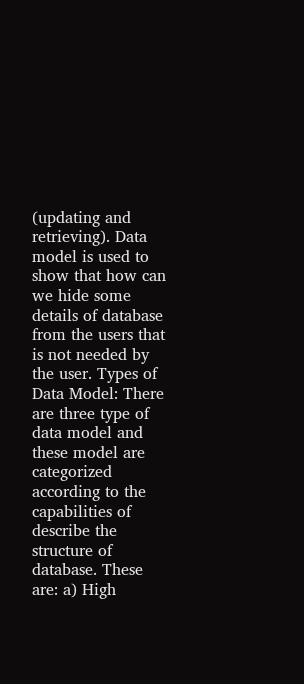(updating and retrieving). Data model is used to show that how can we hide some details of database from the users that is not needed by the user. Types of Data Model: There are three type of data model and these model are categorized according to the capabilities of describe the structure of database. These are: a) High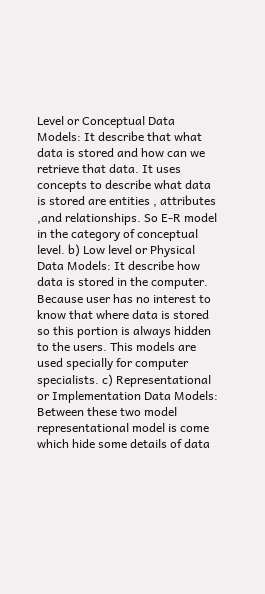Level or Conceptual Data Models: It describe that what data is stored and how can we retrieve that data. It uses concepts to describe what data is stored are entities , attributes ,and relationships. So E-R model in the category of conceptual level. b) Low level or Physical Data Models: It describe how data is stored in the computer. Because user has no interest to know that where data is stored so this portion is always hidden to the users. This models are used specially for computer specialists. c) Representational or Implementation Data Models: Between these two model representational model is come which hide some details of data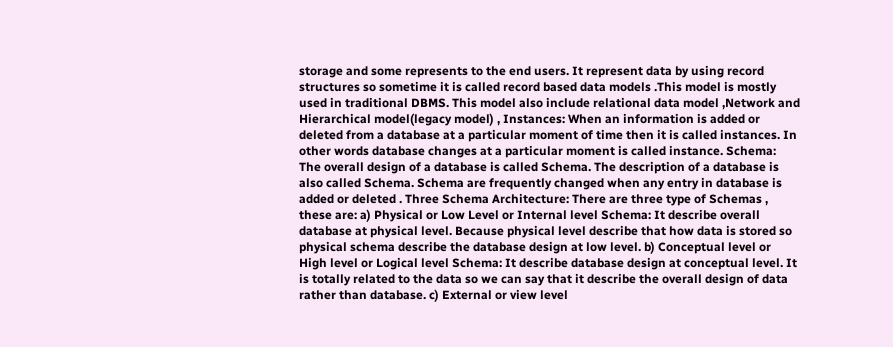storage and some represents to the end users. It represent data by using record structures so sometime it is called record based data models .This model is mostly used in traditional DBMS. This model also include relational data model ,Network and Hierarchical model(legacy model) , Instances: When an information is added or deleted from a database at a particular moment of time then it is called instances. In other words database changes at a particular moment is called instance. Schema: The overall design of a database is called Schema. The description of a database is also called Schema. Schema are frequently changed when any entry in database is added or deleted . Three Schema Architecture: There are three type of Schemas , these are: a) Physical or Low Level or Internal level Schema: It describe overall database at physical level. Because physical level describe that how data is stored so physical schema describe the database design at low level. b) Conceptual level or High level or Logical level Schema: It describe database design at conceptual level. It is totally related to the data so we can say that it describe the overall design of data rather than database. c) External or view level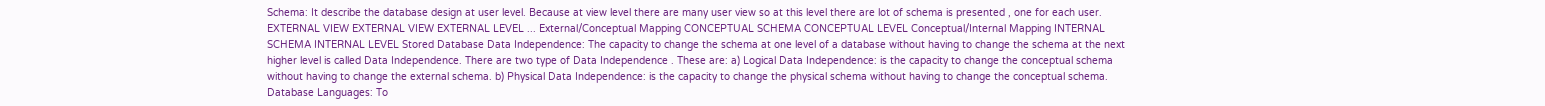Schema: It describe the database design at user level. Because at view level there are many user view so at this level there are lot of schema is presented , one for each user. EXTERNAL VIEW EXTERNAL VIEW EXTERNAL LEVEL ... External/Conceptual Mapping CONCEPTUAL SCHEMA CONCEPTUAL LEVEL Conceptual/Internal Mapping INTERNAL SCHEMA INTERNAL LEVEL Stored Database Data Independence: The capacity to change the schema at one level of a database without having to change the schema at the next higher level is called Data Independence. There are two type of Data Independence . These are: a) Logical Data Independence: is the capacity to change the conceptual schema without having to change the external schema. b) Physical Data Independence: is the capacity to change the physical schema without having to change the conceptual schema. Database Languages: To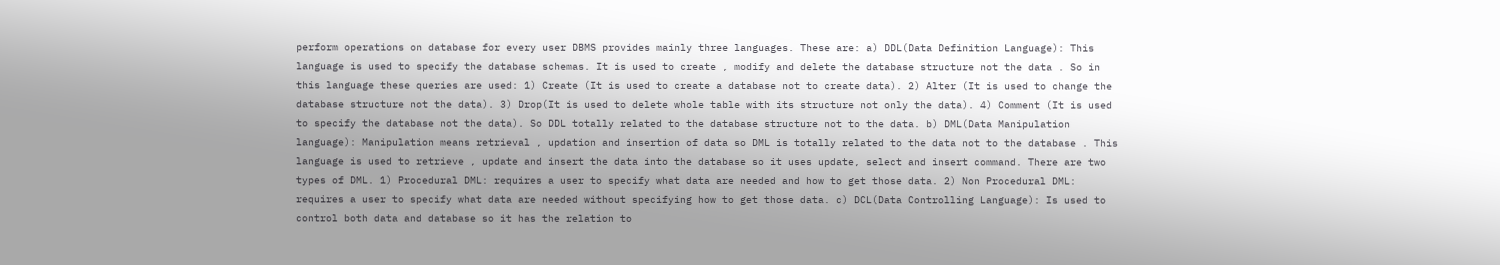perform operations on database for every user DBMS provides mainly three languages. These are: a) DDL(Data Definition Language): This language is used to specify the database schemas. It is used to create , modify and delete the database structure not the data . So in this language these queries are used: 1) Create (It is used to create a database not to create data). 2) Alter (It is used to change the database structure not the data). 3) Drop(It is used to delete whole table with its structure not only the data). 4) Comment (It is used to specify the database not the data). So DDL totally related to the database structure not to the data. b) DML(Data Manipulation language): Manipulation means retrieval , updation and insertion of data so DML is totally related to the data not to the database . This language is used to retrieve , update and insert the data into the database so it uses update, select and insert command. There are two types of DML. 1) Procedural DML: requires a user to specify what data are needed and how to get those data. 2) Non Procedural DML: requires a user to specify what data are needed without specifying how to get those data. c) DCL(Data Controlling Language): Is used to control both data and database so it has the relation to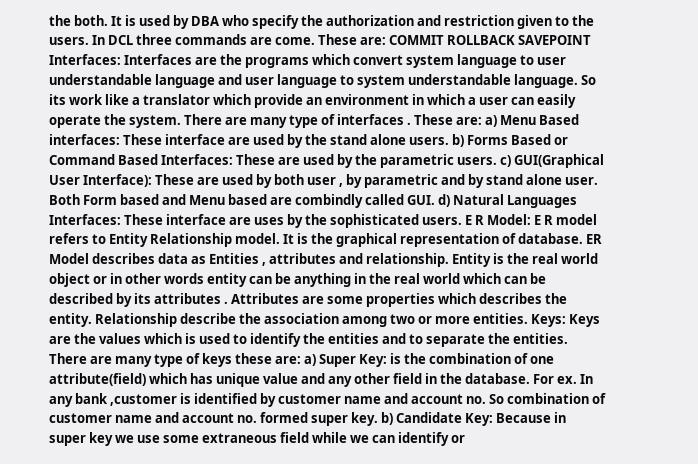the both. It is used by DBA who specify the authorization and restriction given to the users. In DCL three commands are come. These are: COMMIT ROLLBACK SAVEPOINT Interfaces: Interfaces are the programs which convert system language to user understandable language and user language to system understandable language. So its work like a translator which provide an environment in which a user can easily operate the system. There are many type of interfaces . These are: a) Menu Based interfaces: These interface are used by the stand alone users. b) Forms Based or Command Based Interfaces: These are used by the parametric users. c) GUI(Graphical User Interface): These are used by both user , by parametric and by stand alone user. Both Form based and Menu based are combindly called GUI. d) Natural Languages Interfaces: These interface are uses by the sophisticated users. E R Model: E R model refers to Entity Relationship model. It is the graphical representation of database. ER Model describes data as Entities , attributes and relationship. Entity is the real world object or in other words entity can be anything in the real world which can be described by its attributes . Attributes are some properties which describes the entity. Relationship describe the association among two or more entities. Keys: Keys are the values which is used to identify the entities and to separate the entities. There are many type of keys these are: a) Super Key: is the combination of one attribute(field) which has unique value and any other field in the database. For ex. In any bank ,customer is identified by customer name and account no. So combination of customer name and account no. formed super key. b) Candidate Key: Because in super key we use some extraneous field while we can identify or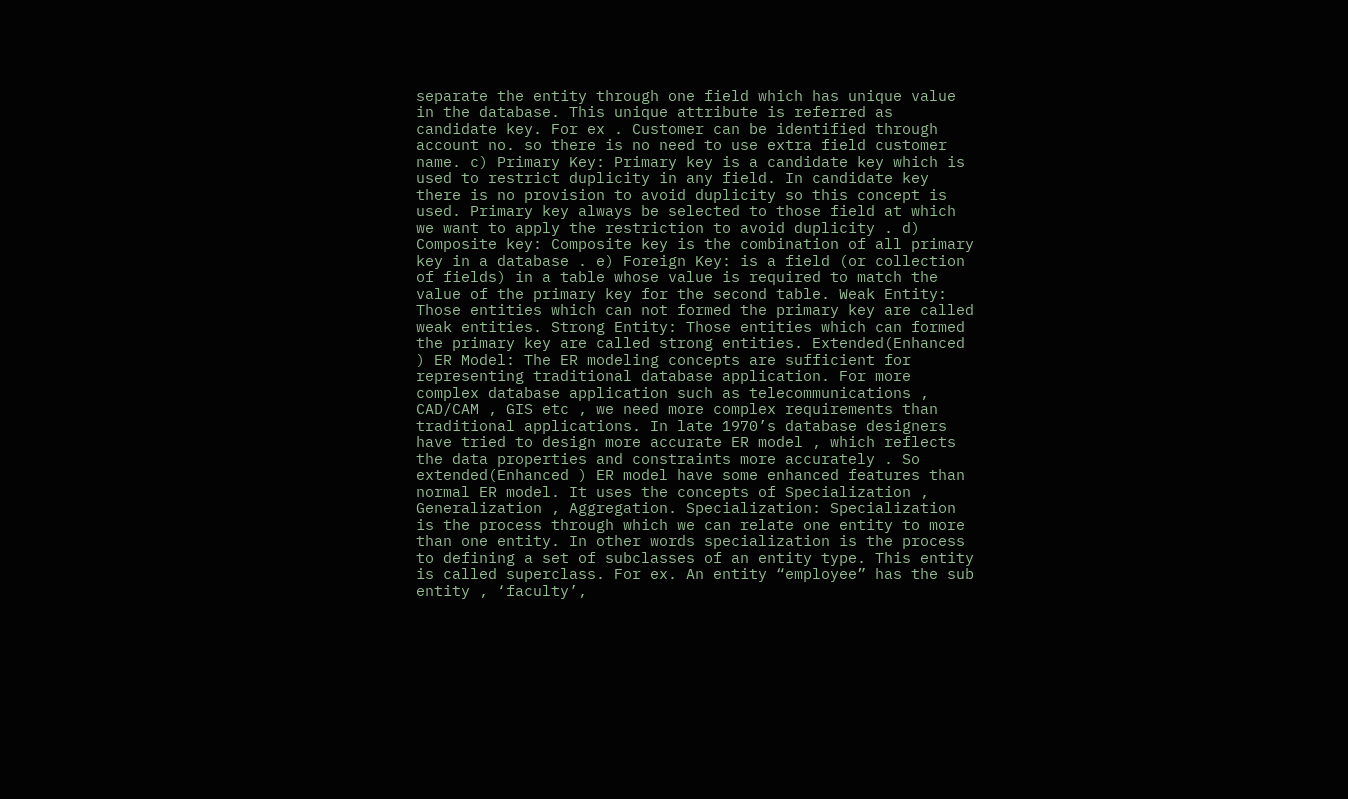separate the entity through one field which has unique value in the database. This unique attribute is referred as candidate key. For ex . Customer can be identified through account no. so there is no need to use extra field customer name. c) Primary Key: Primary key is a candidate key which is used to restrict duplicity in any field. In candidate key there is no provision to avoid duplicity so this concept is used. Primary key always be selected to those field at which we want to apply the restriction to avoid duplicity . d) Composite key: Composite key is the combination of all primary key in a database . e) Foreign Key: is a field (or collection of fields) in a table whose value is required to match the value of the primary key for the second table. Weak Entity: Those entities which can not formed the primary key are called weak entities. Strong Entity: Those entities which can formed the primary key are called strong entities. Extended(Enhanced ) ER Model: The ER modeling concepts are sufficient for representing traditional database application. For more complex database application such as telecommunications , CAD/CAM , GIS etc , we need more complex requirements than traditional applications. In late 1970’s database designers have tried to design more accurate ER model , which reflects the data properties and constraints more accurately . So extended(Enhanced ) ER model have some enhanced features than normal ER model. It uses the concepts of Specialization , Generalization , Aggregation. Specialization: Specialization is the process through which we can relate one entity to more than one entity. In other words specialization is the process to defining a set of subclasses of an entity type. This entity is called superclass. For ex. An entity “employee” has the sub entity , ‘faculty’,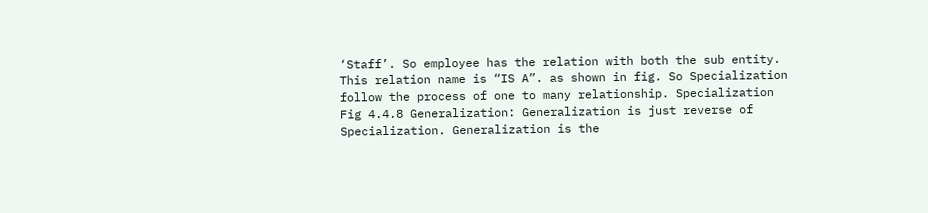‘Staff’. So employee has the relation with both the sub entity. This relation name is “IS A”. as shown in fig. So Specialization follow the process of one to many relationship. Specialization Fig 4.4.8 Generalization: Generalization is just reverse of Specialization. Generalization is the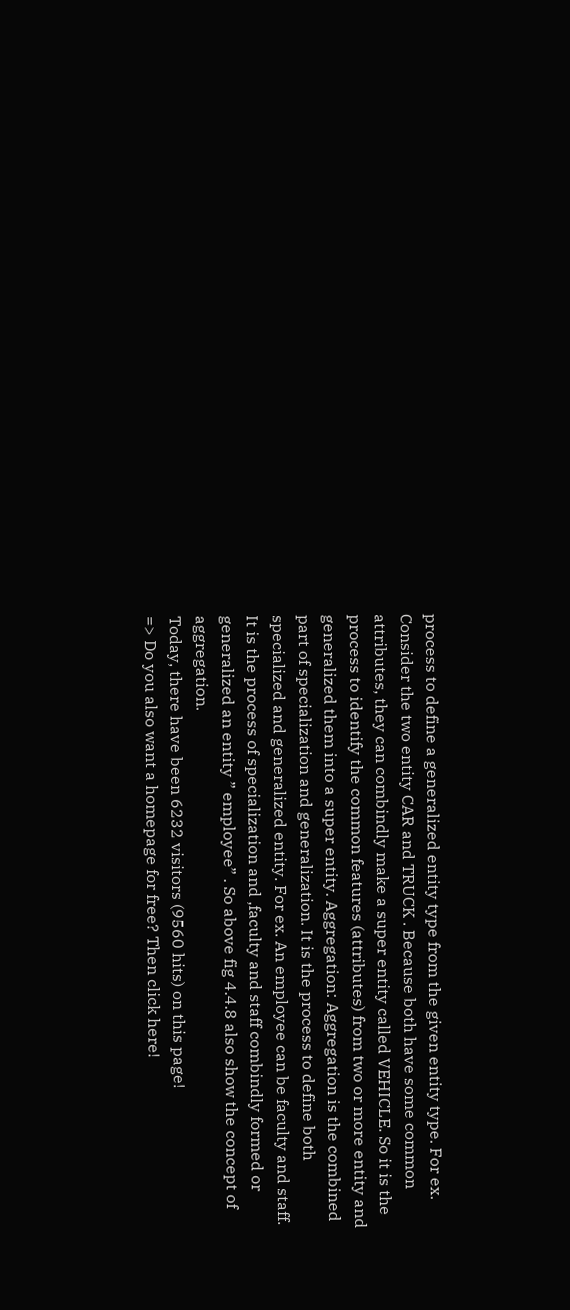process to define a generalized entity type from the given entity type. For ex. Consider the two entity CAR and TRUCK . Because both have some common attributes, they can combindly make a super entity called VEHICLE. So it is the process to identify the common features (attributes) from two or more entity and generalized them into a super entity. Aggregation: Aggregation is the combined part of specialization and generalization. It is the process to define both specialized and generalized entity. For ex. An employee can be faculty and staff. It is the process of specialization and ,faculty and staff combindly formed or generalized an entity ” employee” . So above fig 4.4.8 also show the concept of aggregation.
Today, there have been 6232 visitors (9560 hits) on this page!
=> Do you also want a homepage for free? Then click here!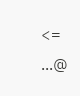<=
...@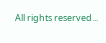All rights reserved...